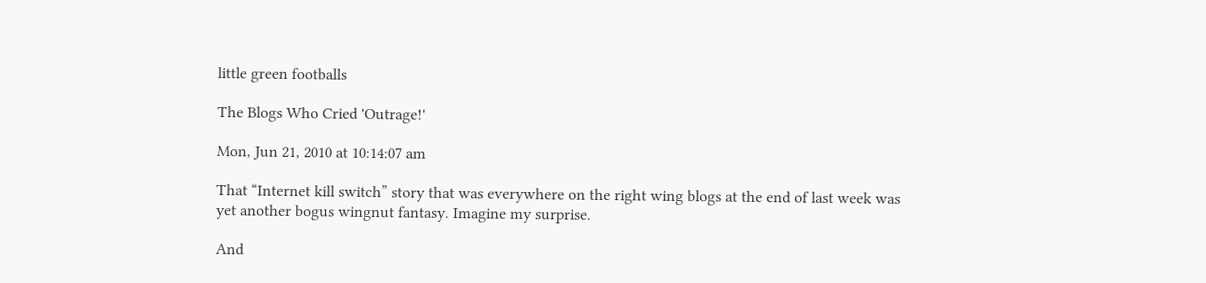little green footballs

The Blogs Who Cried 'Outrage!'

Mon, Jun 21, 2010 at 10:14:07 am

That “Internet kill switch” story that was everywhere on the right wing blogs at the end of last week was yet another bogus wingnut fantasy. Imagine my surprise.

And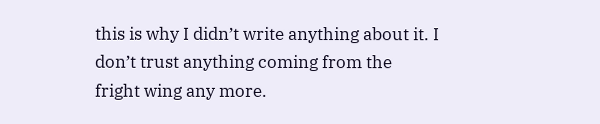this is why I didn’t write anything about it. I don’t trust anything coming from the fright wing any more.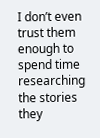I don’t even trust them enough to spend time researching the stories they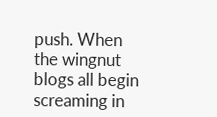push. When the wingnut blogs all begin screaming in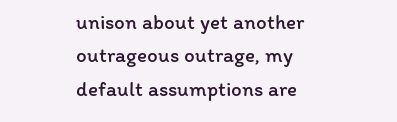unison about yet another outrageous outrage, my default assumptions are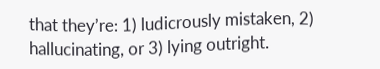that they’re: 1) ludicrously mistaken, 2) hallucinating, or 3) lying outright.